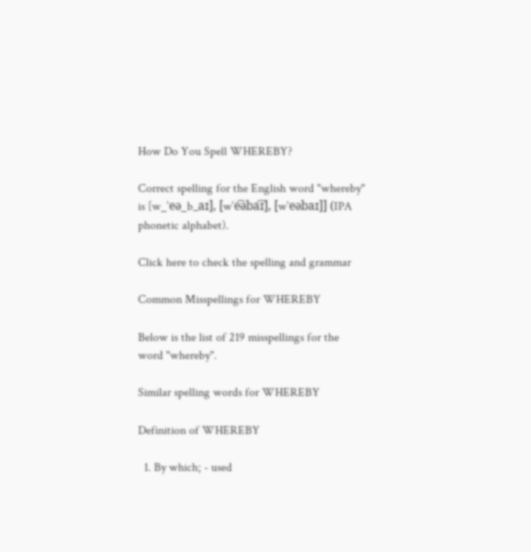How Do You Spell WHEREBY?

Correct spelling for the English word "whereby" is [w_ˈeə_b_aɪ], [wˈe͡əba͡ɪ], [wˈeəbaɪ]] (IPA phonetic alphabet).

Click here to check the spelling and grammar

Common Misspellings for WHEREBY

Below is the list of 219 misspellings for the word "whereby".

Similar spelling words for WHEREBY

Definition of WHEREBY

  1. By which; - used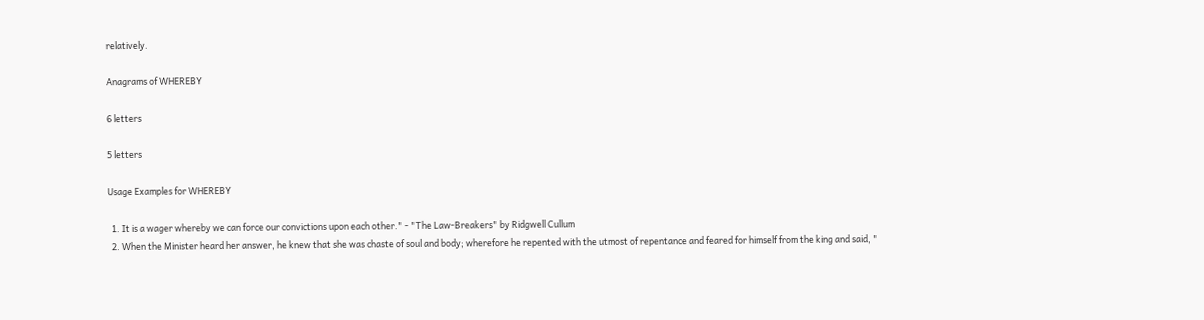relatively.

Anagrams of WHEREBY

6 letters

5 letters

Usage Examples for WHEREBY

  1. It is a wager whereby we can force our convictions upon each other." - "The Law-Breakers" by Ridgwell Cullum
  2. When the Minister heard her answer, he knew that she was chaste of soul and body; wherefore he repented with the utmost of repentance and feared for himself from the king and said, "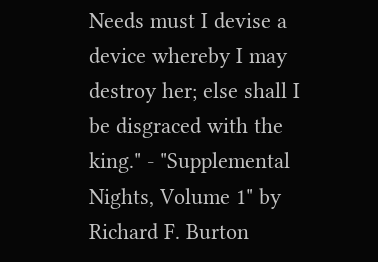Needs must I devise a device whereby I may destroy her; else shall I be disgraced with the king." - "Supplemental Nights, Volume 1" by Richard F. Burton